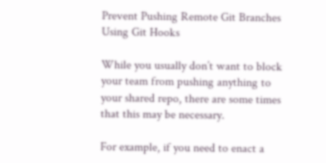Prevent Pushing Remote Git Branches Using Git Hooks

While you usually don’t want to block your team from pushing anything to your shared repo, there are some times that this may be necessary.

For example, if you need to enact a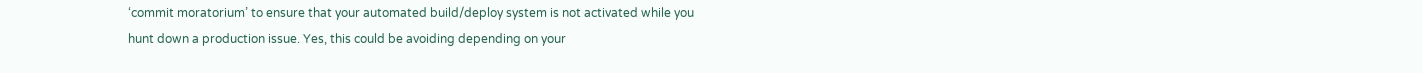‘commit moratorium’ to ensure that your automated build/deploy system is not activated while you hunt down a production issue. Yes, this could be avoiding depending on your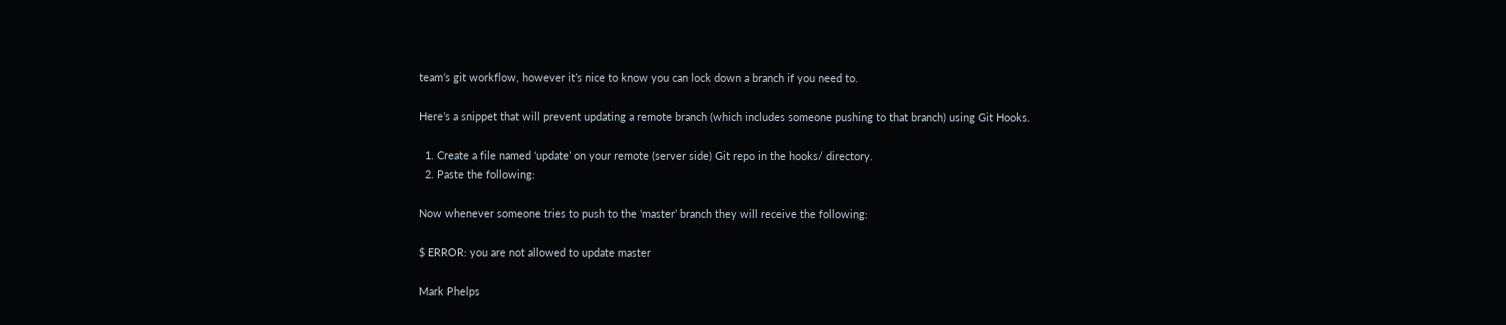team’s git workflow, however it’s nice to know you can lock down a branch if you need to.

Here’s a snippet that will prevent updating a remote branch (which includes someone pushing to that branch) using Git Hooks.

  1. Create a file named ‘update’ on your remote (server side) Git repo in the hooks/ directory.
  2. Paste the following:

Now whenever someone tries to push to the ‘master’ branch they will receive the following:

$ ERROR: you are not allowed to update master

Mark Phelps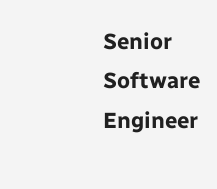Senior Software Engineer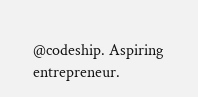@codeship. Aspiring entrepreneur.